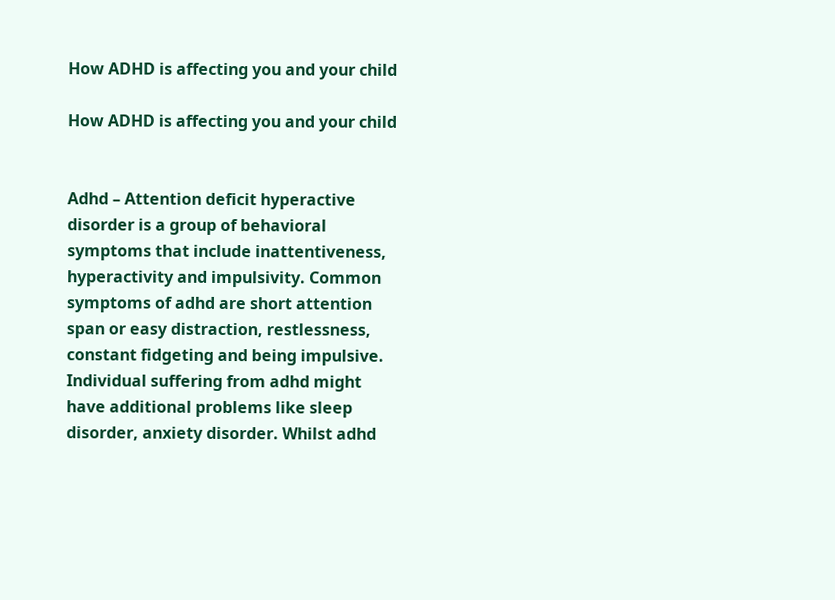How ADHD is affecting you and your child

How ADHD is affecting you and your child


Adhd – Attention deficit hyperactive disorder is a group of behavioral symptoms that include inattentiveness, hyperactivity and impulsivity. Common symptoms of adhd are short attention span or easy distraction, restlessness, constant fidgeting and being impulsive.  Individual suffering from adhd might have additional problems like sleep disorder, anxiety disorder. Whilst adhd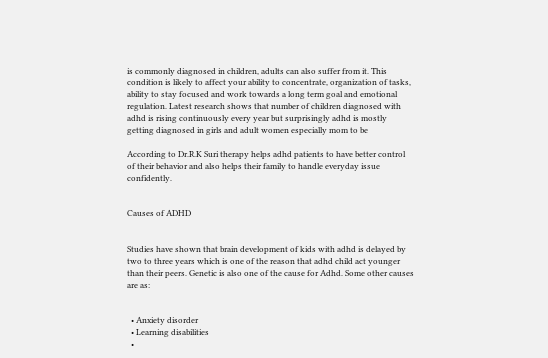is commonly diagnosed in children, adults can also suffer from it. This condition is likely to affect your ability to concentrate, organization of tasks, ability to stay focused and work towards a long term goal and emotional regulation. Latest research shows that number of children diagnosed with adhd is rising continuously every year but surprisingly adhd is mostly getting diagnosed in girls and adult women especially mom to be

According to Dr.R.K Suri therapy helps adhd patients to have better control of their behavior and also helps their family to handle everyday issue confidently.


Causes of ADHD


Studies have shown that brain development of kids with adhd is delayed by two to three years which is one of the reason that adhd child act younger than their peers. Genetic is also one of the cause for Adhd. Some other causes are as:


  • Anxiety disorder
  • Learning disabilities
  •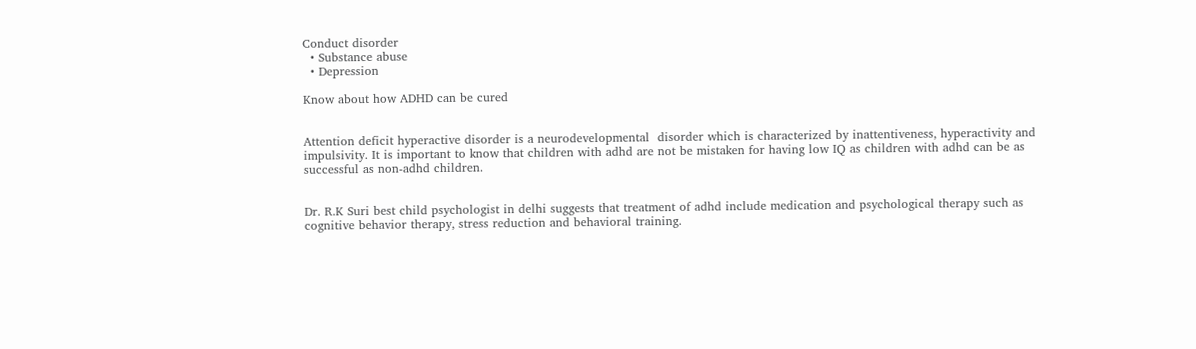Conduct disorder
  • Substance abuse
  • Depression

Know about how ADHD can be cured


Attention deficit hyperactive disorder is a neurodevelopmental  disorder which is characterized by inattentiveness, hyperactivity and impulsivity. It is important to know that children with adhd are not be mistaken for having low IQ as children with adhd can be as successful as non-adhd children.


Dr. R.K Suri best child psychologist in delhi suggests that treatment of adhd include medication and psychological therapy such as cognitive behavior therapy, stress reduction and behavioral training.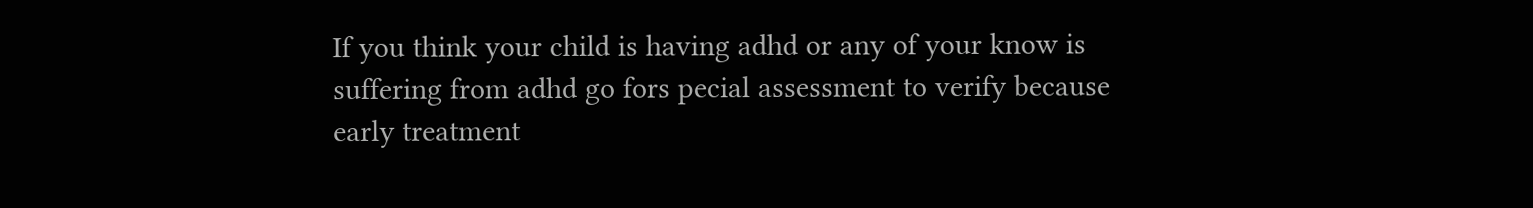If you think your child is having adhd or any of your know is suffering from adhd go fors pecial assessment to verify because early treatment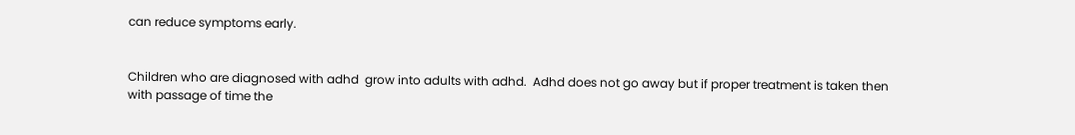can reduce symptoms early.


Children who are diagnosed with adhd  grow into adults with adhd.  Adhd does not go away but if proper treatment is taken then with passage of time the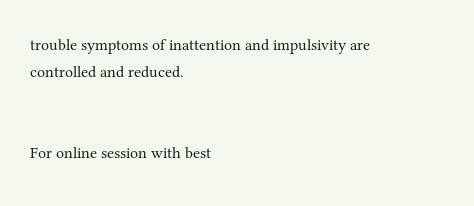trouble symptoms of inattention and impulsivity are controlled and reduced.


For online session with best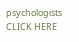psychologists CLICK HERE